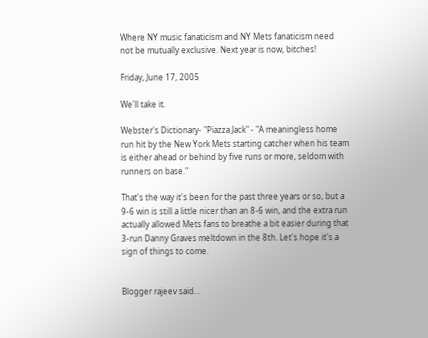Where NY music fanaticism and NY Mets fanaticism need not be mutually exclusive. Next year is now, bitches!

Friday, June 17, 2005

We'll take it.

Webster's Dictionary- "Piazza Jack" - "A meaningless home run hit by the New York Mets starting catcher when his team is either ahead or behind by five runs or more, seldom with runners on base."

That's the way it's been for the past three years or so, but a 9-6 win is still a little nicer than an 8-6 win, and the extra run actually allowed Mets fans to breathe a bit easier during that 3-run Danny Graves meltdown in the 8th. Let's hope it's a sign of things to come.


Blogger rajeev said...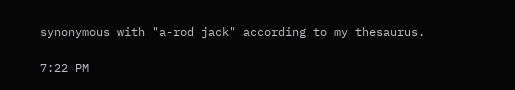synonymous with "a-rod jack" according to my thesaurus.

7:22 PM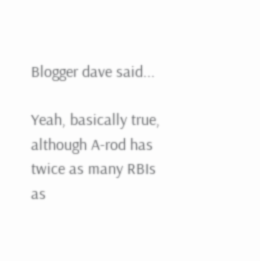Blogger dave said...

Yeah, basically true, although A-rod has twice as many RBIs as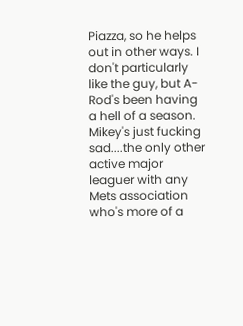Piazza, so he helps out in other ways. I don't particularly like the guy, but A-Rod's been having a hell of a season. Mikey's just fucking sad....the only other active major leaguer with any Mets association who's more of a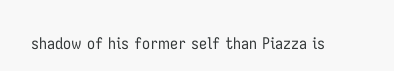shadow of his former self than Piazza is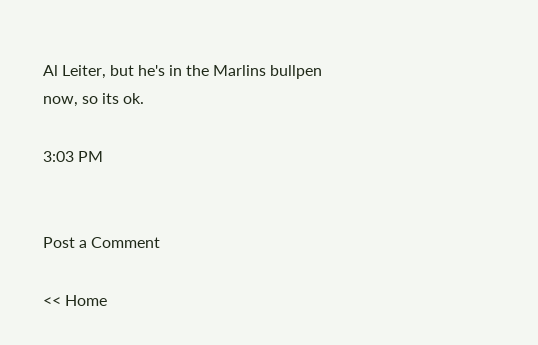Al Leiter, but he's in the Marlins bullpen now, so its ok.

3:03 PM


Post a Comment

<< Home